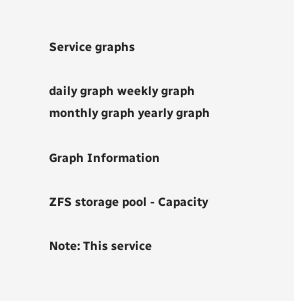Service graphs

daily graph weekly graph
monthly graph yearly graph

Graph Information

ZFS storage pool - Capacity

Note: This service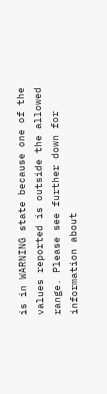is in WARNING state because one of the values reported is outside the allowed range. Please see further down for information about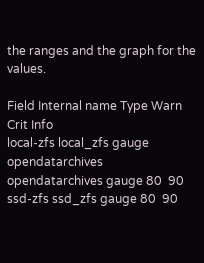the ranges and the graph for the values.

Field Internal name Type Warn Crit Info
local-zfs local_zfs gauge
opendatarchives opendatarchives gauge 80  90
ssd-zfs ssd_zfs gauge 80  90